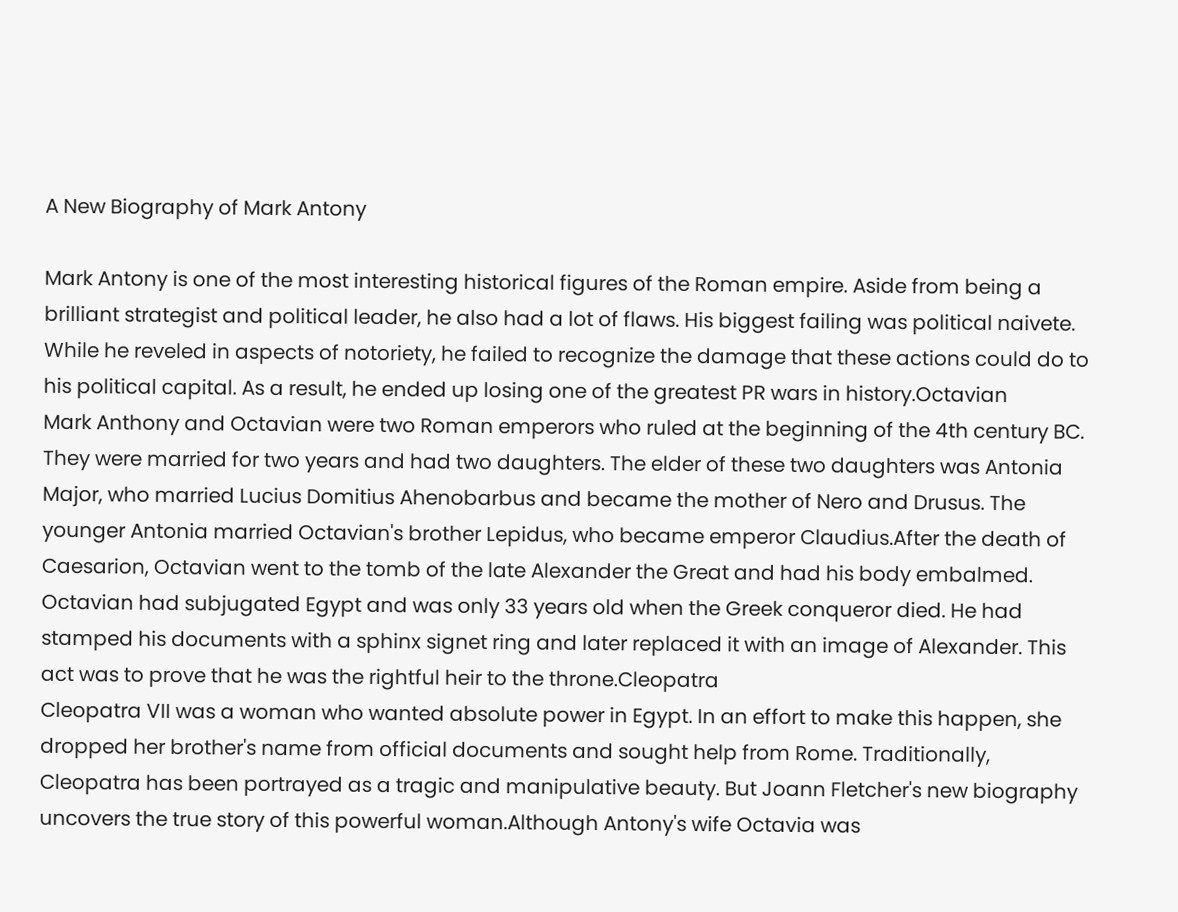A New Biography of Mark Antony

Mark Antony is one of the most interesting historical figures of the Roman empire. Aside from being a brilliant strategist and political leader, he also had a lot of flaws. His biggest failing was political naivete. While he reveled in aspects of notoriety, he failed to recognize the damage that these actions could do to his political capital. As a result, he ended up losing one of the greatest PR wars in history.Octavian
Mark Anthony and Octavian were two Roman emperors who ruled at the beginning of the 4th century BC. They were married for two years and had two daughters. The elder of these two daughters was Antonia Major, who married Lucius Domitius Ahenobarbus and became the mother of Nero and Drusus. The younger Antonia married Octavian's brother Lepidus, who became emperor Claudius.After the death of Caesarion, Octavian went to the tomb of the late Alexander the Great and had his body embalmed. Octavian had subjugated Egypt and was only 33 years old when the Greek conqueror died. He had stamped his documents with a sphinx signet ring and later replaced it with an image of Alexander. This act was to prove that he was the rightful heir to the throne.Cleopatra
Cleopatra VII was a woman who wanted absolute power in Egypt. In an effort to make this happen, she dropped her brother's name from official documents and sought help from Rome. Traditionally, Cleopatra has been portrayed as a tragic and manipulative beauty. But Joann Fletcher's new biography uncovers the true story of this powerful woman.Although Antony's wife Octavia was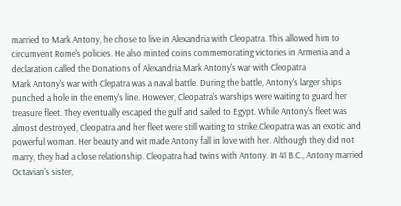married to Mark Antony, he chose to live in Alexandria with Cleopatra. This allowed him to circumvent Rome's policies. He also minted coins commemorating victories in Armenia and a declaration called the Donations of Alexandria.Mark Antony's war with Cleopatra
Mark Antony's war with Clepatra was a naval battle. During the battle, Antony's larger ships punched a hole in the enemy's line. However, Cleopatra's warships were waiting to guard her treasure fleet. They eventually escaped the gulf and sailed to Egypt. While Antony's fleet was almost destroyed, Cleopatra and her fleet were still waiting to strike.Cleopatra was an exotic and powerful woman. Her beauty and wit made Antony fall in love with her. Although they did not marry, they had a close relationship. Cleopatra had twins with Antony. In 41 B.C., Antony married Octavian's sister,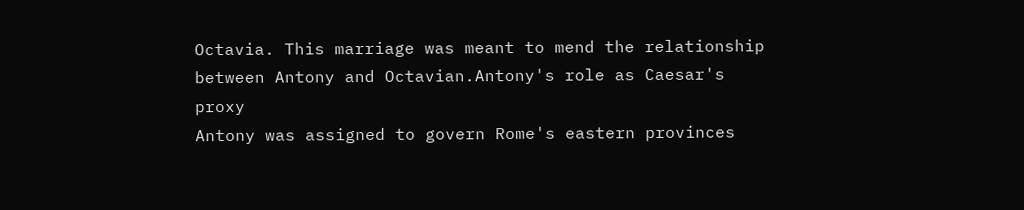Octavia. This marriage was meant to mend the relationship between Antony and Octavian.Antony's role as Caesar's proxy
Antony was assigned to govern Rome's eastern provinces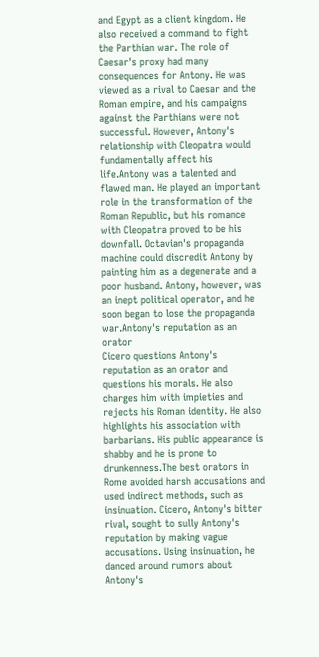and Egypt as a client kingdom. He also received a command to fight the Parthian war. The role of Caesar's proxy had many consequences for Antony. He was viewed as a rival to Caesar and the Roman empire, and his campaigns against the Parthians were not successful. However, Antony's relationship with Cleopatra would fundamentally affect his life.Antony was a talented and flawed man. He played an important role in the transformation of the Roman Republic, but his romance with Cleopatra proved to be his downfall. Octavian's propaganda machine could discredit Antony by painting him as a degenerate and a poor husband. Antony, however, was an inept political operator, and he soon began to lose the propaganda war.Antony's reputation as an orator
Cicero questions Antony's reputation as an orator and questions his morals. He also charges him with impieties and rejects his Roman identity. He also highlights his association with barbarians. His public appearance is shabby and he is prone to drunkenness.The best orators in Rome avoided harsh accusations and used indirect methods, such as insinuation. Cicero, Antony's bitter rival, sought to sully Antony's reputation by making vague accusations. Using insinuation, he danced around rumors about Antony's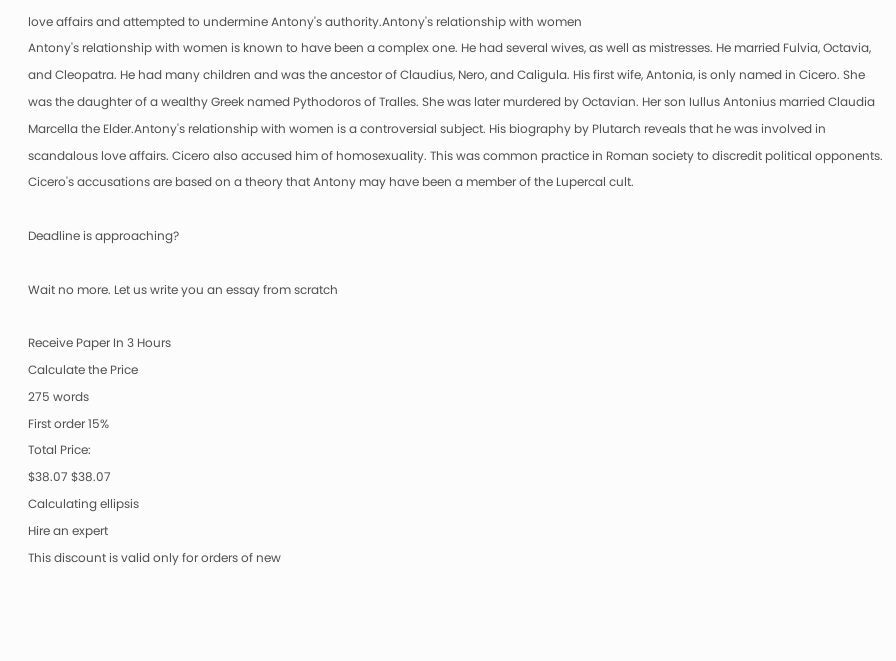love affairs and attempted to undermine Antony's authority.Antony's relationship with women
Antony's relationship with women is known to have been a complex one. He had several wives, as well as mistresses. He married Fulvia, Octavia, and Cleopatra. He had many children and was the ancestor of Claudius, Nero, and Caligula. His first wife, Antonia, is only named in Cicero. She was the daughter of a wealthy Greek named Pythodoros of Tralles. She was later murdered by Octavian. Her son Iullus Antonius married Claudia Marcella the Elder.Antony's relationship with women is a controversial subject. His biography by Plutarch reveals that he was involved in scandalous love affairs. Cicero also accused him of homosexuality. This was common practice in Roman society to discredit political opponents. Cicero's accusations are based on a theory that Antony may have been a member of the Lupercal cult.

Deadline is approaching?

Wait no more. Let us write you an essay from scratch

Receive Paper In 3 Hours
Calculate the Price
275 words
First order 15%
Total Price:
$38.07 $38.07
Calculating ellipsis
Hire an expert
This discount is valid only for orders of new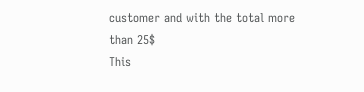customer and with the total more than 25$
This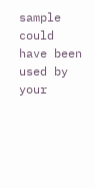sample could have been used by your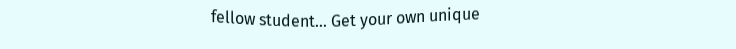fellow student... Get your own unique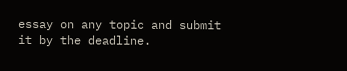essay on any topic and submit it by the deadline.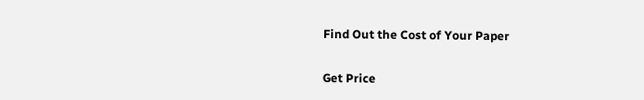Find Out the Cost of Your Paper

Get Price